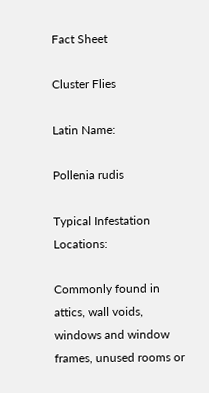Fact Sheet

Cluster Flies

Latin Name:

Pollenia rudis

Typical Infestation Locations:

Commonly found in attics, wall voids, windows and window frames, unused rooms or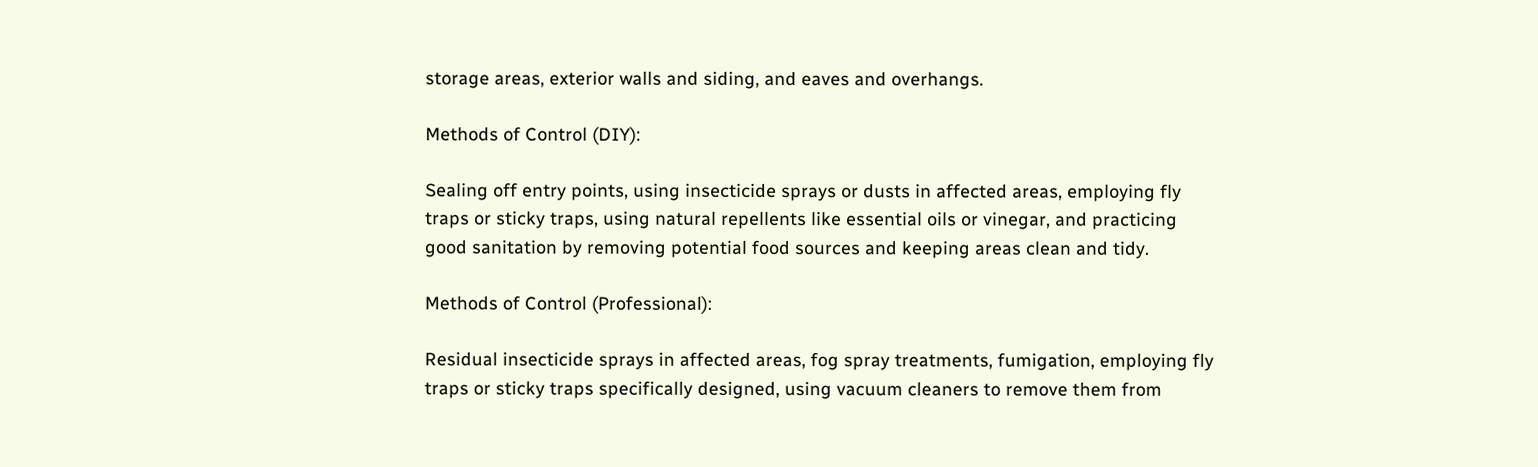storage areas, exterior walls and siding, and eaves and overhangs.

Methods of Control (DIY):

Sealing off entry points, using insecticide sprays or dusts in affected areas, employing fly traps or sticky traps, using natural repellents like essential oils or vinegar, and practicing good sanitation by removing potential food sources and keeping areas clean and tidy.

Methods of Control (Professional):

Residual insecticide sprays in affected areas, fog spray treatments, fumigation, employing fly traps or sticky traps specifically designed, using vacuum cleaners to remove them from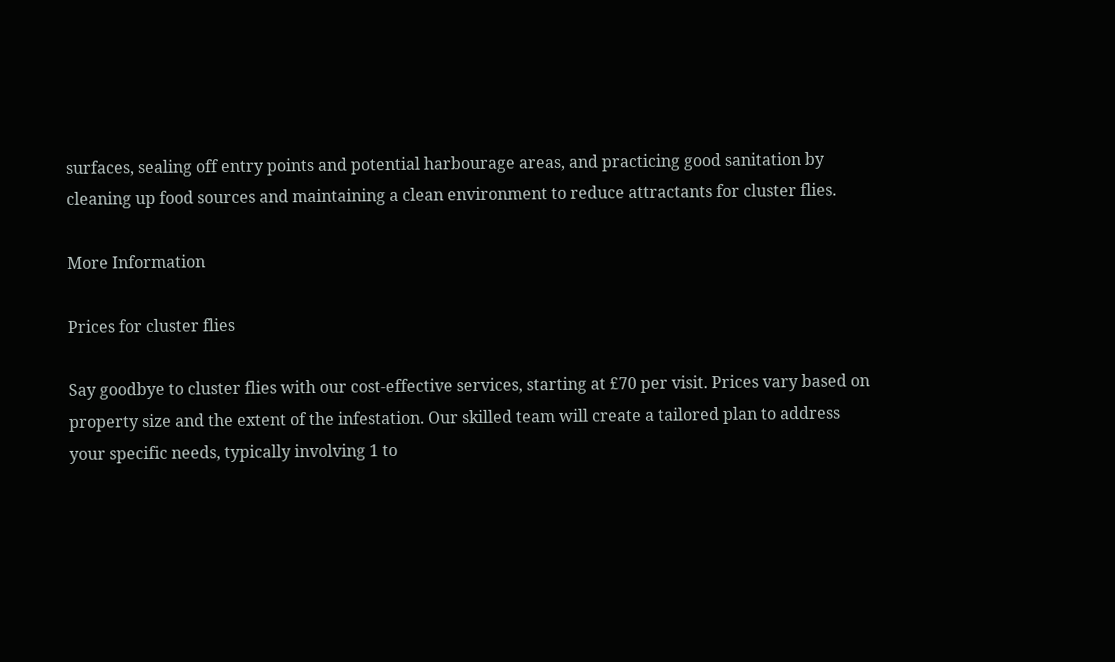surfaces, sealing off entry points and potential harbourage areas, and practicing good sanitation by cleaning up food sources and maintaining a clean environment to reduce attractants for cluster flies.

More Information

Prices for cluster flies

Say goodbye to cluster flies with our cost-effective services, starting at £70 per visit. Prices vary based on property size and the extent of the infestation. Our skilled team will create a tailored plan to address your specific needs, typically involving 1 to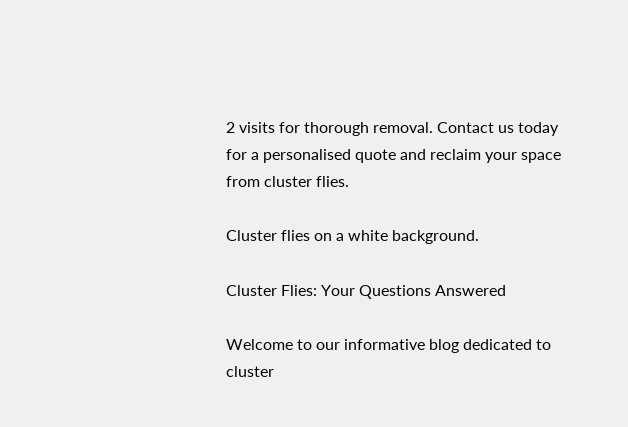2 visits for thorough removal. Contact us today for a personalised quote and reclaim your space from cluster flies.

Cluster flies on a white background.

Cluster Flies: Your Questions Answered

Welcome to our informative blog dedicated to cluster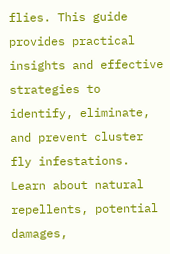flies. This guide provides practical insights and effective strategies to identify, eliminate, and prevent cluster fly infestations. Learn about natural repellents, potential damages,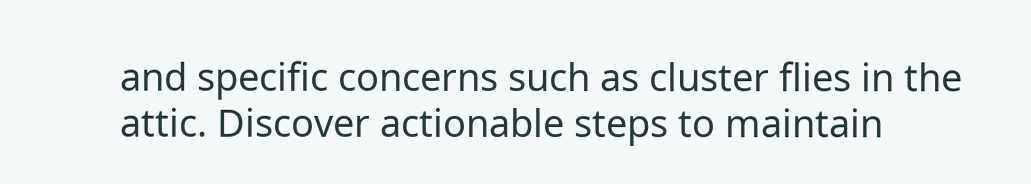and specific concerns such as cluster flies in the attic. Discover actionable steps to maintain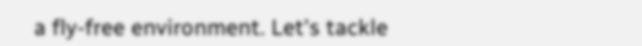a fly-free environment. Let's tackle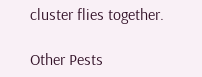cluster flies together.

Other Pests